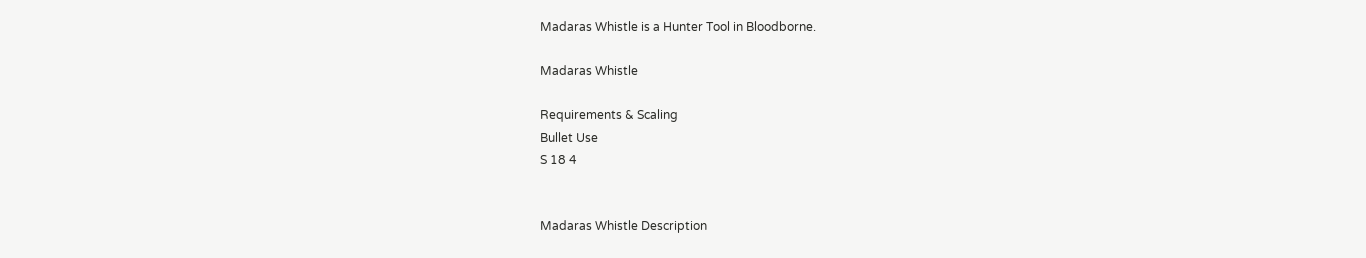Madaras Whistle is a Hunter Tool in Bloodborne.

Madaras Whistle

Requirements & Scaling
Bullet Use
S 18 4


Madaras Whistle Description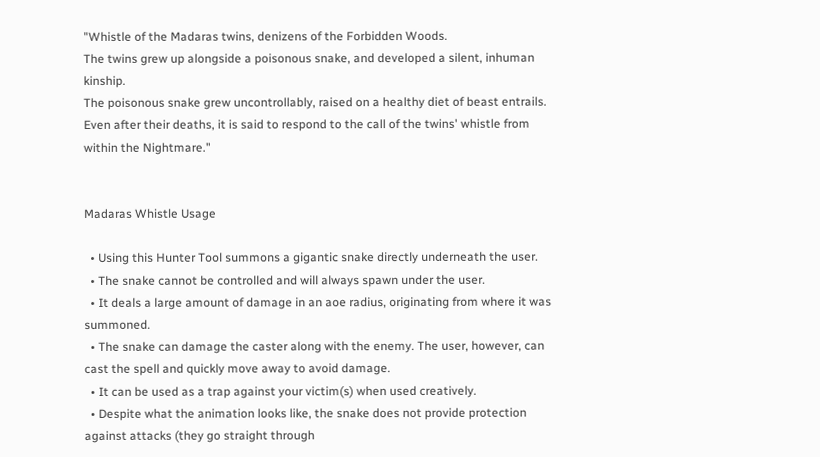"Whistle of the Madaras twins, denizens of the Forbidden Woods.
The twins grew up alongside a poisonous snake, and developed a silent, inhuman kinship.
The poisonous snake grew uncontrollably, raised on a healthy diet of beast entrails.
Even after their deaths, it is said to respond to the call of the twins' whistle from within the Nightmare."


Madaras Whistle Usage

  • Using this Hunter Tool summons a gigantic snake directly underneath the user.
  • The snake cannot be controlled and will always spawn under the user.
  • It deals a large amount of damage in an aoe radius, originating from where it was summoned.
  • The snake can damage the caster along with the enemy. The user, however, can cast the spell and quickly move away to avoid damage.
  • It can be used as a trap against your victim(s) when used creatively.
  • Despite what the animation looks like, the snake does not provide protection against attacks (they go straight through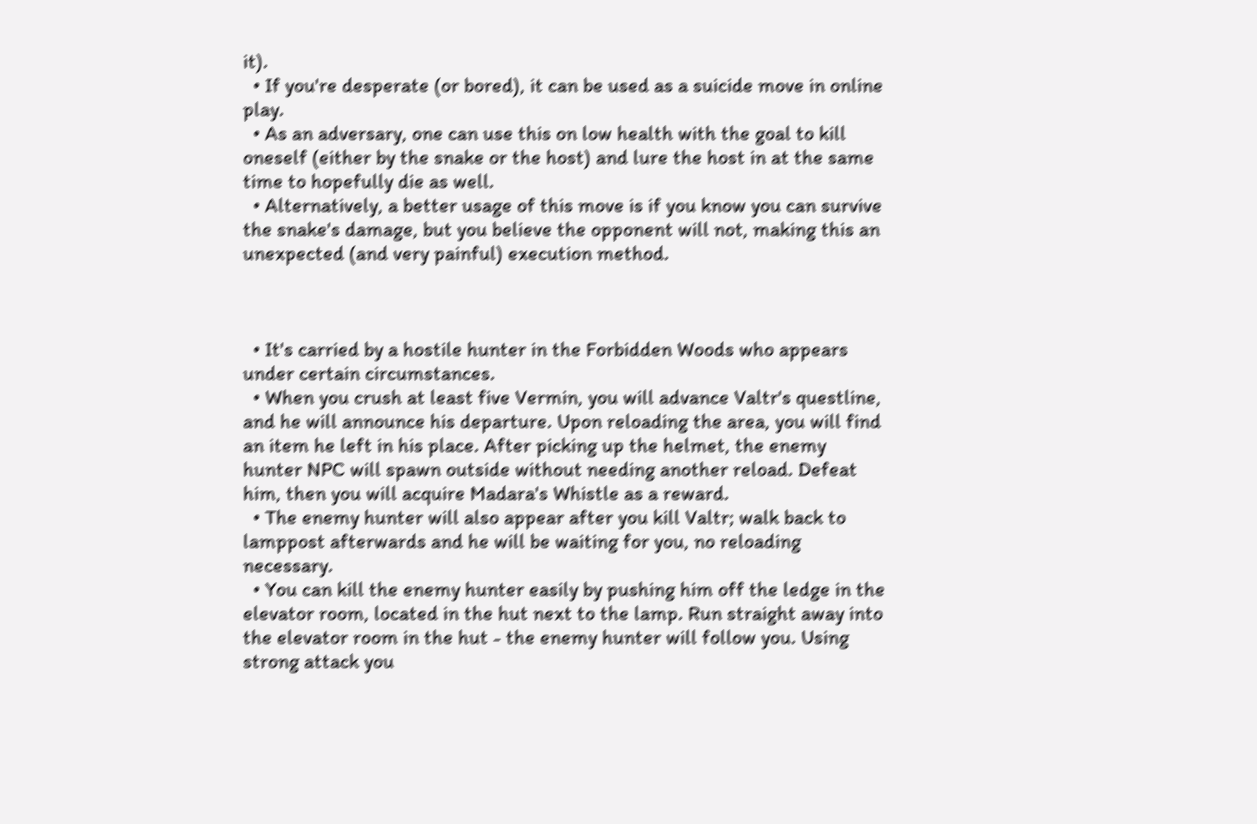it).
  • If you're desperate (or bored), it can be used as a suicide move in online play.
  • As an adversary, one can use this on low health with the goal to kill oneself (either by the snake or the host) and lure the host in at the same time to hopefully die as well.
  • Alternatively, a better usage of this move is if you know you can survive the snake's damage, but you believe the opponent will not, making this an unexpected (and very painful) execution method.



  • It's carried by a hostile hunter in the Forbidden Woods who appears under certain circumstances.
  • When you crush at least five Vermin, you will advance Valtr's questline, and he will announce his departure. Upon reloading the area, you will find an item he left in his place. After picking up the helmet, the enemy hunter NPC will spawn outside without needing another reload. Defeat him, then you will acquire Madara's Whistle as a reward.
  • The enemy hunter will also appear after you kill Valtr; walk back to lamppost afterwards and he will be waiting for you, no reloading necessary.
  • You can kill the enemy hunter easily by pushing him off the ledge in the elevator room, located in the hut next to the lamp. Run straight away into the elevator room in the hut - the enemy hunter will follow you. Using strong attack you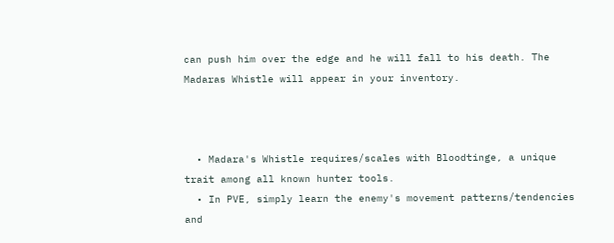can push him over the edge and he will fall to his death. The Madaras Whistle will appear in your inventory.



  • Madara's Whistle requires/scales with Bloodtinge, a unique trait among all known hunter tools.
  • In PVE, simply learn the enemy's movement patterns/tendencies and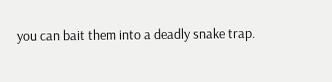you can bait them into a deadly snake trap.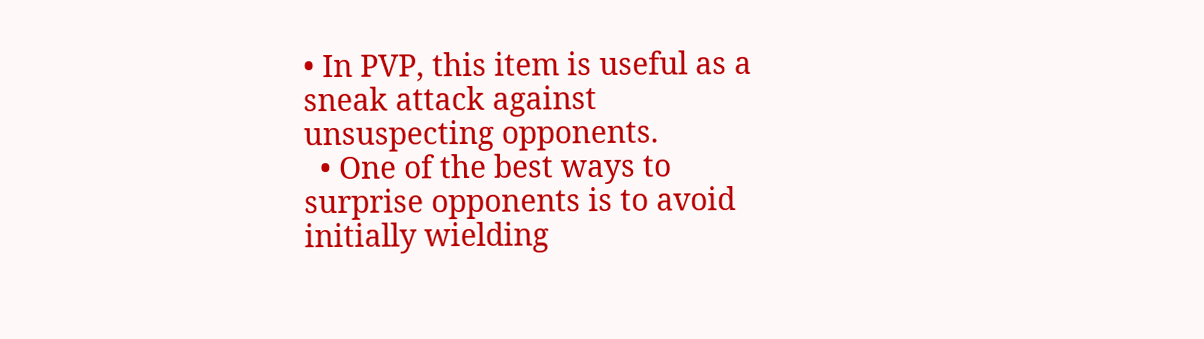• In PVP, this item is useful as a sneak attack against unsuspecting opponents.
  • One of the best ways to surprise opponents is to avoid initially wielding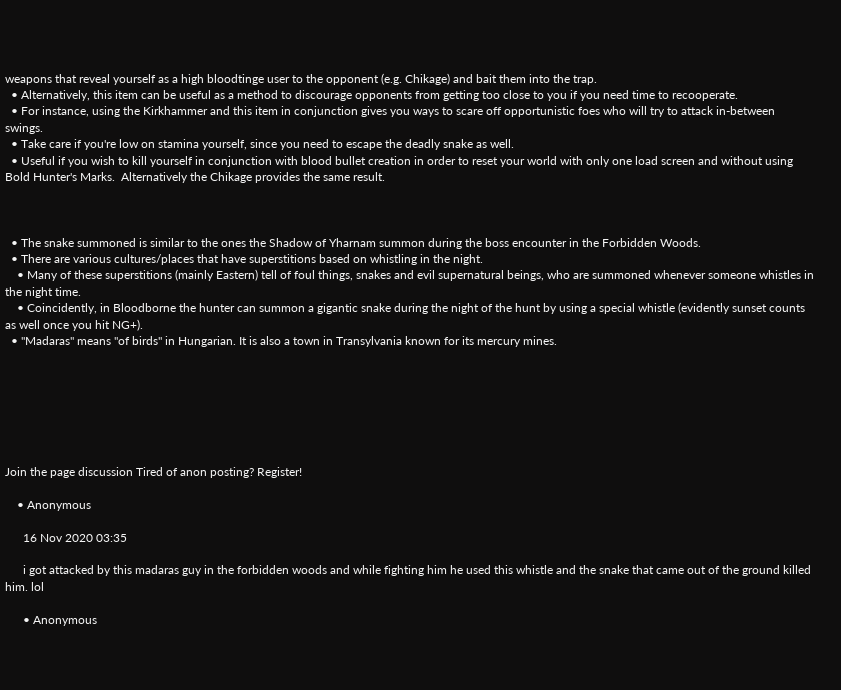weapons that reveal yourself as a high bloodtinge user to the opponent (e.g. Chikage) and bait them into the trap.
  • Alternatively, this item can be useful as a method to discourage opponents from getting too close to you if you need time to recooperate.
  • For instance, using the Kirkhammer and this item in conjunction gives you ways to scare off opportunistic foes who will try to attack in-between swings.
  • Take care if you're low on stamina yourself, since you need to escape the deadly snake as well.
  • Useful if you wish to kill yourself in conjunction with blood bullet creation in order to reset your world with only one load screen and without using Bold Hunter's Marks.  Alternatively the Chikage provides the same result.



  • The snake summoned is similar to the ones the Shadow of Yharnam summon during the boss encounter in the Forbidden Woods.
  • There are various cultures/places that have superstitions based on whistling in the night.
    • Many of these superstitions (mainly Eastern) tell of foul things, snakes and evil supernatural beings, who are summoned whenever someone whistles in the night time.
    • Coincidently, in Bloodborne the hunter can summon a gigantic snake during the night of the hunt by using a special whistle (evidently sunset counts as well once you hit NG+).
  • "Madaras" means "of birds" in Hungarian. It is also a town in Transylvania known for its mercury mines.







Join the page discussion Tired of anon posting? Register!

    • Anonymous

      16 Nov 2020 03:35

      i got attacked by this madaras guy in the forbidden woods and while fighting him he used this whistle and the snake that came out of the ground killed him. lol

      • Anonymous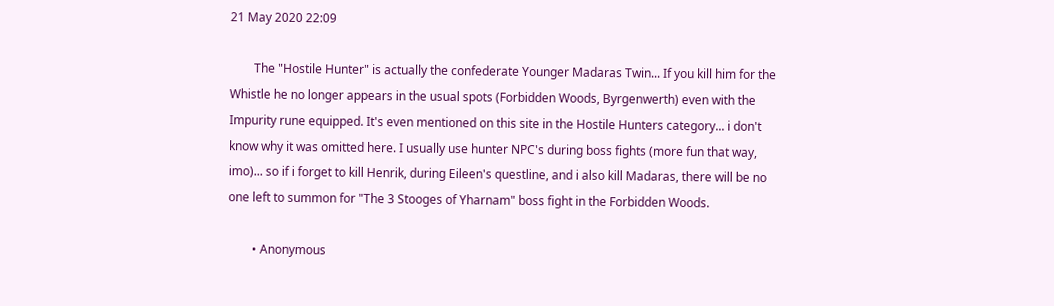21 May 2020 22:09

        The "Hostile Hunter" is actually the confederate Younger Madaras Twin... If you kill him for the Whistle he no longer appears in the usual spots (Forbidden Woods, Byrgenwerth) even with the Impurity rune equipped. It's even mentioned on this site in the Hostile Hunters category... i don't know why it was omitted here. I usually use hunter NPC's during boss fights (more fun that way, imo)... so if i forget to kill Henrik, during Eileen's questline, and i also kill Madaras, there will be no one left to summon for "The 3 Stooges of Yharnam" boss fight in the Forbidden Woods.

        • Anonymous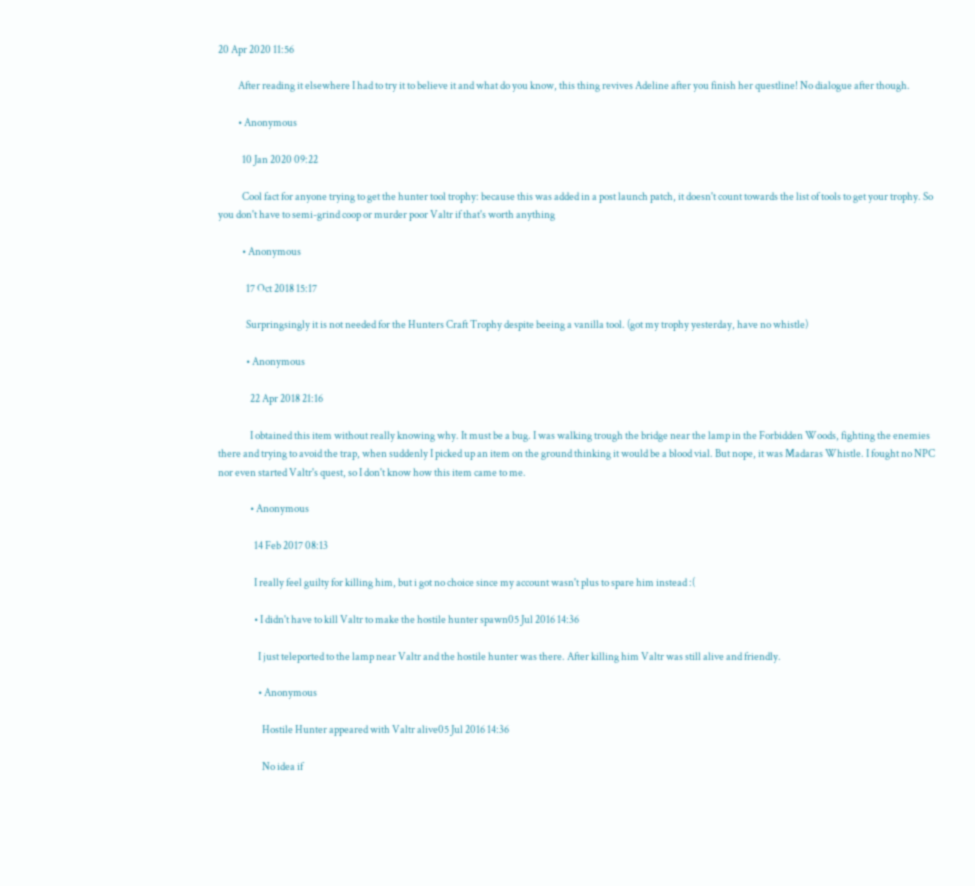20 Apr 2020 11:56

          After reading it elsewhere I had to try it to believe it and what do you know, this thing revives Adeline after you finish her questline! No dialogue after though.

          • Anonymous

            10 Jan 2020 09:22

            Cool fact for anyone trying to get the hunter tool trophy: because this was added in a post launch patch, it doesn't count towards the list of tools to get your trophy. So you don't have to semi-grind coop or murder poor Valtr if that's worth anything

            • Anonymous

              17 Oct 2018 15:17

              Surpringsingly it is not needed for the Hunters Craft Trophy despite beeing a vanilla tool. (got my trophy yesterday, have no whistle)

              • Anonymous

                22 Apr 2018 21:16

                I obtained this item without really knowing why. It must be a bug. I was walking trough the bridge near the lamp in the Forbidden Woods, fighting the enemies there and trying to avoid the trap, when suddenly I picked up an item on the ground thinking it would be a blood vial. But nope, it was Madaras Whistle. I fought no NPC nor even started Valtr's quest, so I don't know how this item came to me.

                • Anonymous

                  14 Feb 2017 08:13

                  I really feel guilty for killing him, but i got no choice since my account wasn't plus to spare him instead :(

                  • I didn't have to kill Valtr to make the hostile hunter spawn05 Jul 2016 14:36

                    I just teleported to the lamp near Valtr and the hostile hunter was there. After killing him Valtr was still alive and friendly.

                    • Anonymous

                      Hostile Hunter appeared with Valtr alive05 Jul 2016 14:36

                      No idea if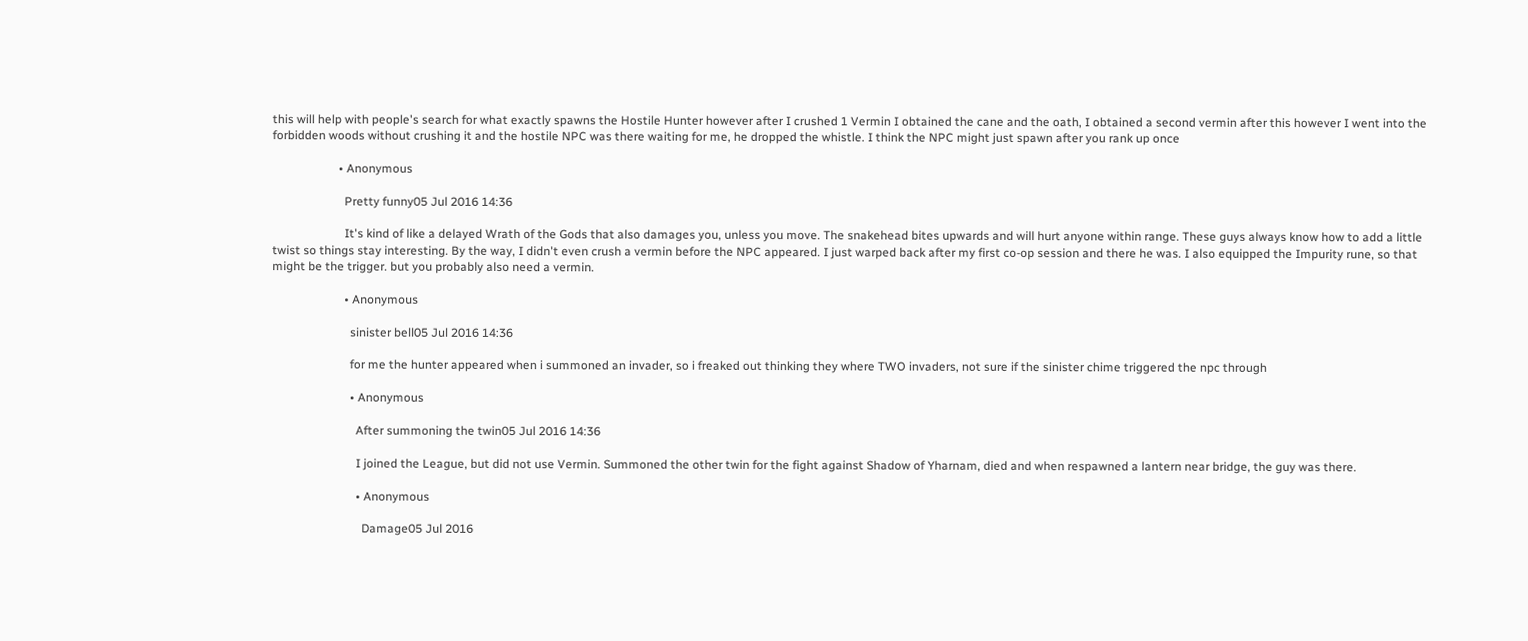this will help with people's search for what exactly spawns the Hostile Hunter however after I crushed 1 Vermin I obtained the cane and the oath, I obtained a second vermin after this however I went into the forbidden woods without crushing it and the hostile NPC was there waiting for me, he dropped the whistle. I think the NPC might just spawn after you rank up once

                      • Anonymous

                        Pretty funny05 Jul 2016 14:36

                        It's kind of like a delayed Wrath of the Gods that also damages you, unless you move. The snakehead bites upwards and will hurt anyone within range. These guys always know how to add a little twist so things stay interesting. By the way, I didn't even crush a vermin before the NPC appeared. I just warped back after my first co-op session and there he was. I also equipped the Impurity rune, so that might be the trigger. but you probably also need a vermin.

                        • Anonymous

                          sinister bell05 Jul 2016 14:36

                          for me the hunter appeared when i summoned an invader, so i freaked out thinking they where TWO invaders, not sure if the sinister chime triggered the npc through

                          • Anonymous

                            After summoning the twin05 Jul 2016 14:36

                            I joined the League, but did not use Vermin. Summoned the other twin for the fight against Shadow of Yharnam, died and when respawned a lantern near bridge, the guy was there.

                            • Anonymous

                              Damage05 Jul 2016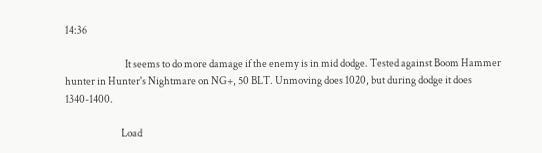14:36

                              It seems to do more damage if the enemy is in mid dodge. Tested against Boom Hammer hunter in Hunter's Nightmare on NG+, 50 BLT. Unmoving does 1020, but during dodge it does 1340-1400.

                            Load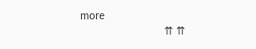more
                            ⇈ ⇈